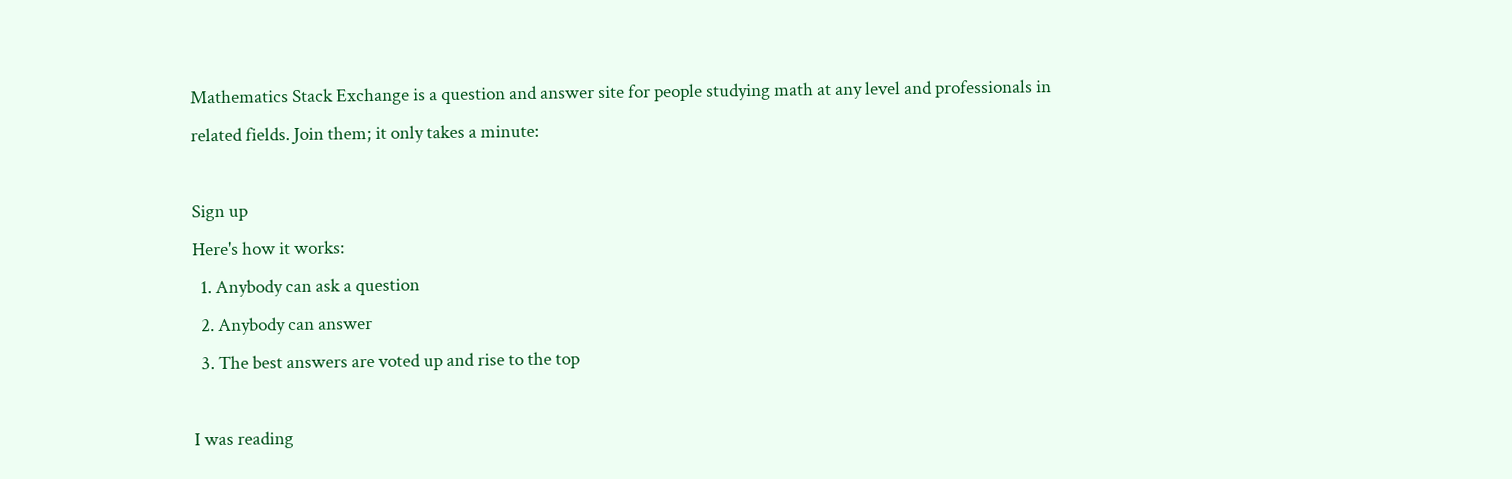Mathematics Stack Exchange is a question and answer site for people studying math at any level and professionals in related fields. Join them; it only takes a minute:

Sign up
Here's how it works:
  1. Anybody can ask a question
  2. Anybody can answer
  3. The best answers are voted up and rise to the top

I was reading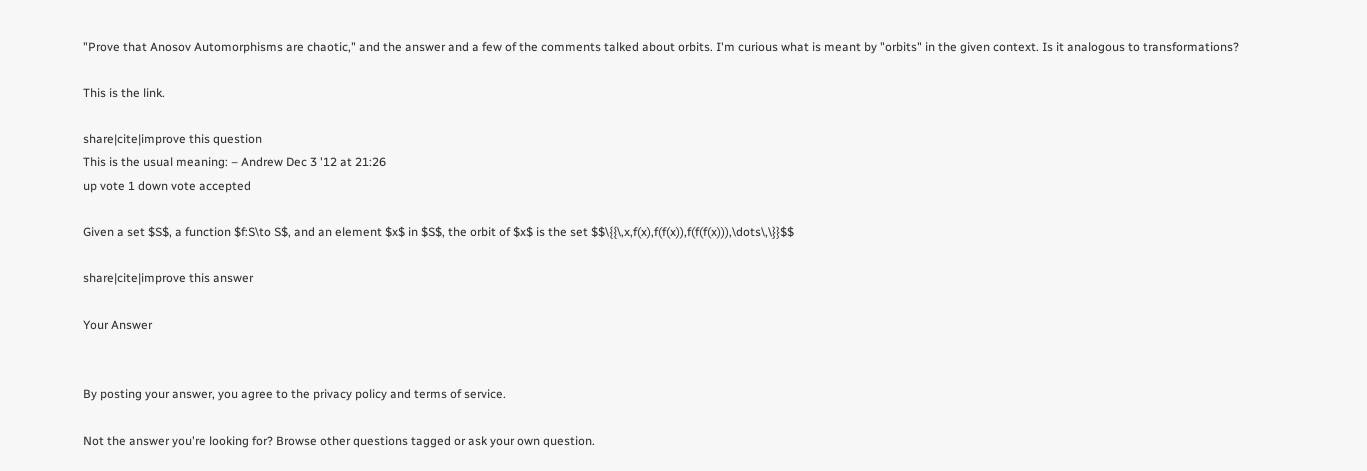"Prove that Anosov Automorphisms are chaotic," and the answer and a few of the comments talked about orbits. I'm curious what is meant by "orbits" in the given context. Is it analogous to transformations?

This is the link.

share|cite|improve this question
This is the usual meaning: – Andrew Dec 3 '12 at 21:26
up vote 1 down vote accepted

Given a set $S$, a function $f:S\to S$, and an element $x$ in $S$, the orbit of $x$ is the set $$\{{\,x,f(x),f(f(x)),f(f(f(x))),\dots\,\}}$$

share|cite|improve this answer

Your Answer


By posting your answer, you agree to the privacy policy and terms of service.

Not the answer you're looking for? Browse other questions tagged or ask your own question.